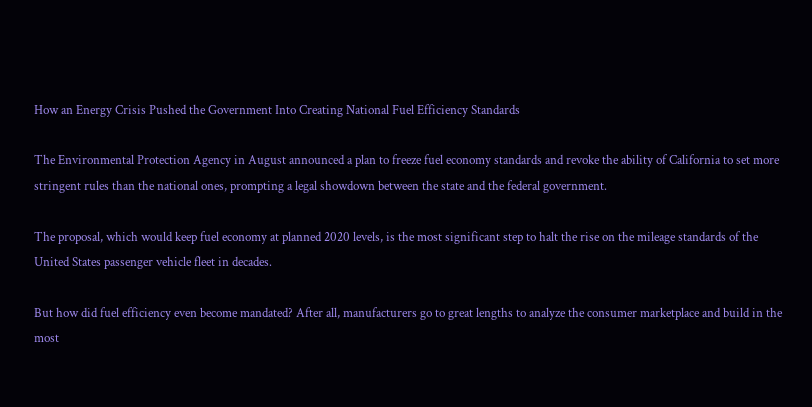How an Energy Crisis Pushed the Government Into Creating National Fuel Efficiency Standards

The Environmental Protection Agency in August announced a plan to freeze fuel economy standards and revoke the ability of California to set more stringent rules than the national ones, prompting a legal showdown between the state and the federal government.

The proposal, which would keep fuel economy at planned 2020 levels, is the most significant step to halt the rise on the mileage standards of the United States passenger vehicle fleet in decades.

But how did fuel efficiency even become mandated? After all, manufacturers go to great lengths to analyze the consumer marketplace and build in the most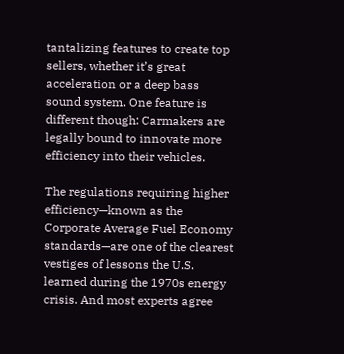tantalizing features to create top sellers, whether it’s great acceleration or a deep bass sound system. One feature is different though: Carmakers are legally bound to innovate more efficiency into their vehicles.

The regulations requiring higher efficiency—known as the Corporate Average Fuel Economy standards—are one of the clearest vestiges of lessons the U.S. learned during the 1970s energy crisis. And most experts agree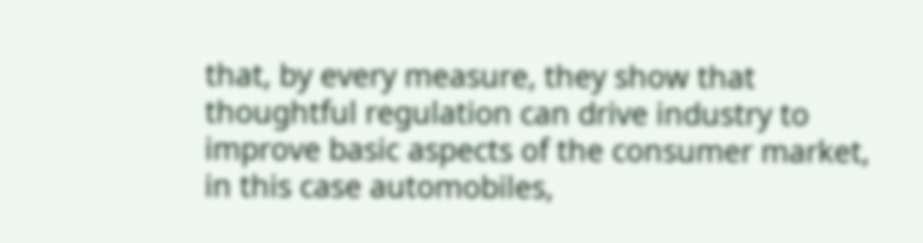that, by every measure, they show that thoughtful regulation can drive industry to improve basic aspects of the consumer market, in this case automobiles,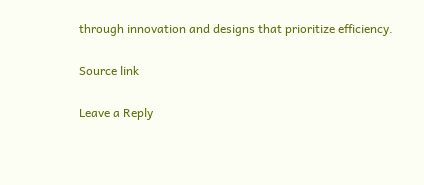through innovation and designs that prioritize efficiency.

Source link

Leave a Reply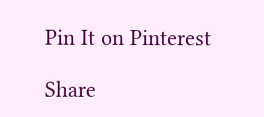Pin It on Pinterest

Share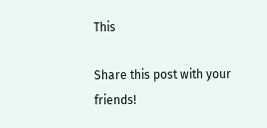This

Share this post with your friends!